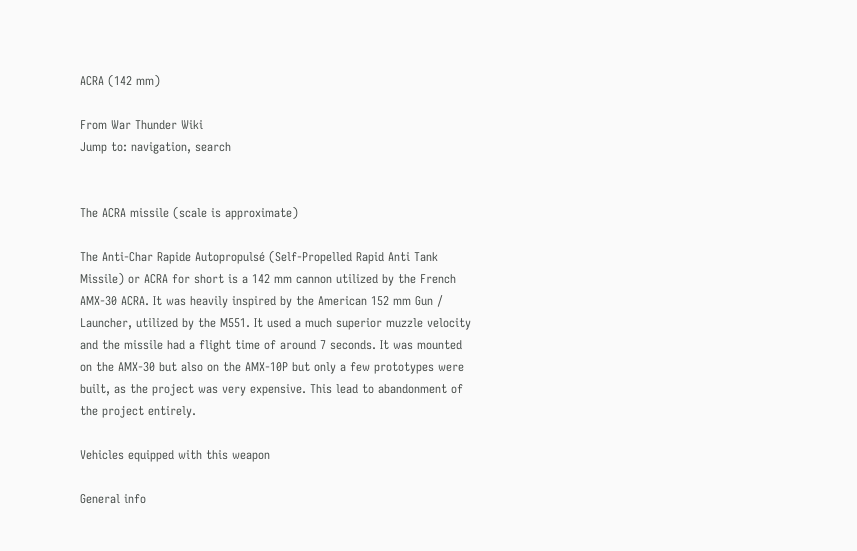ACRA (142 mm)

From War Thunder Wiki
Jump to: navigation, search


The ACRA missile (scale is approximate)

The Anti-Char Rapide Autopropulsé (Self-Propelled Rapid Anti Tank Missile) or ACRA for short is a 142 mm cannon utilized by the French AMX-30 ACRA. It was heavily inspired by the American 152 mm Gun / Launcher, utilized by the M551. It used a much superior muzzle velocity and the missile had a flight time of around 7 seconds. It was mounted on the AMX-30 but also on the AMX-10P but only a few prototypes were built, as the project was very expensive. This lead to abandonment of the project entirely.

Vehicles equipped with this weapon

General info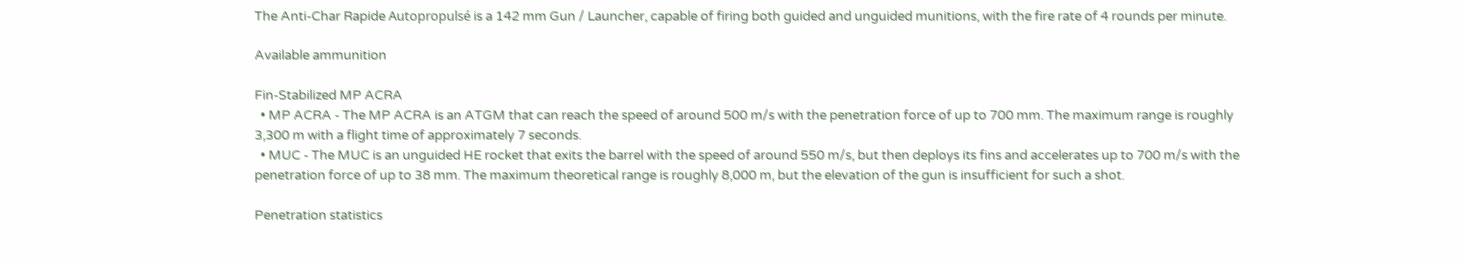The Anti-Char Rapide Autopropulsé is a 142 mm Gun / Launcher, capable of firing both guided and unguided munitions, with the fire rate of 4 rounds per minute.

Available ammunition

Fin-Stabilized MP ACRA
  • MP ACRA - The MP ACRA is an ATGM that can reach the speed of around 500 m/s with the penetration force of up to 700 mm. The maximum range is roughly 3,300 m with a flight time of approximately 7 seconds.
  • MUC - The MUC is an unguided HE rocket that exits the barrel with the speed of around 550 m/s, but then deploys its fins and accelerates up to 700 m/s with the penetration force of up to 38 mm. The maximum theoretical range is roughly 8,000 m, but the elevation of the gun is insufficient for such a shot.

Penetration statistics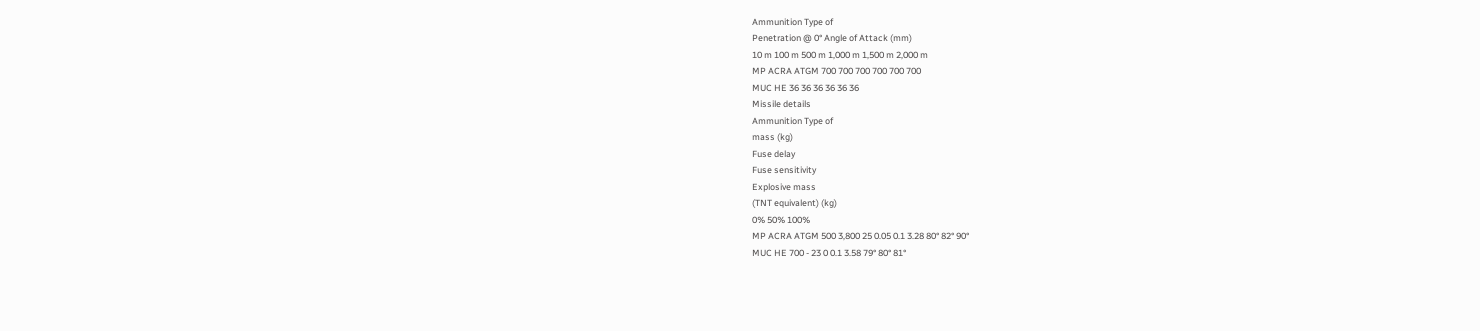Ammunition Type of
Penetration @ 0° Angle of Attack (mm)
10 m 100 m 500 m 1,000 m 1,500 m 2,000 m
MP ACRA ATGM 700 700 700 700 700 700
MUC HE 36 36 36 36 36 36
Missile details
Ammunition Type of
mass (kg)
Fuse delay
Fuse sensitivity
Explosive mass
(TNT equivalent) (kg)
0% 50% 100%
MP ACRA ATGM 500 3,800 25 0.05 0.1 3.28 80° 82° 90°
MUC HE 700 - 23 0 0.1 3.58 79° 80° 81°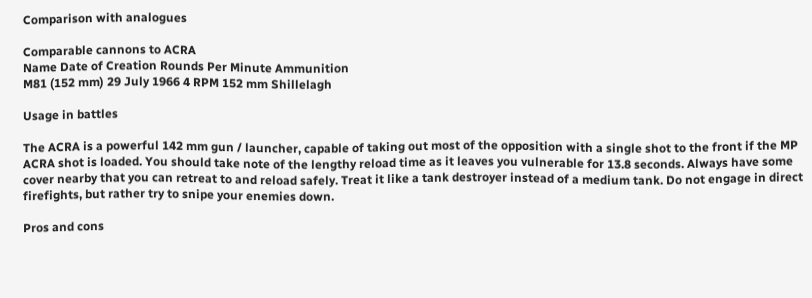Comparison with analogues

Comparable cannons to ACRA
Name Date of Creation Rounds Per Minute Ammunition
M81 (152 mm) 29 July 1966 4 RPM 152 mm Shillelagh

Usage in battles

The ACRA is a powerful 142 mm gun / launcher, capable of taking out most of the opposition with a single shot to the front if the MP ACRA shot is loaded. You should take note of the lengthy reload time as it leaves you vulnerable for 13.8 seconds. Always have some cover nearby that you can retreat to and reload safely. Treat it like a tank destroyer instead of a medium tank. Do not engage in direct firefights, but rather try to snipe your enemies down.

Pros and cons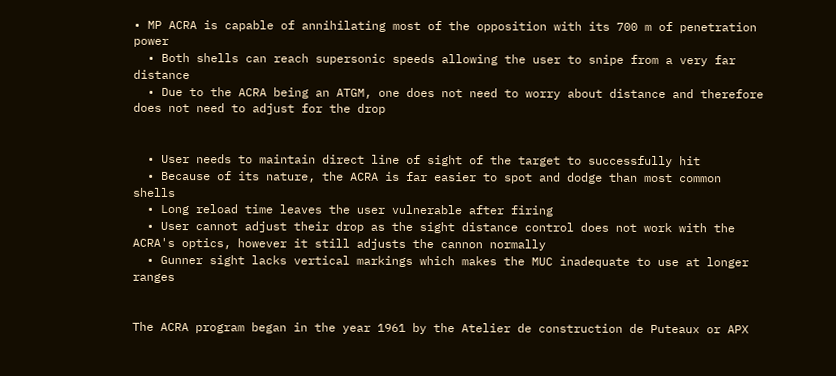• MP ACRA is capable of annihilating most of the opposition with its 700 m of penetration power
  • Both shells can reach supersonic speeds allowing the user to snipe from a very far distance
  • Due to the ACRA being an ATGM, one does not need to worry about distance and therefore does not need to adjust for the drop


  • User needs to maintain direct line of sight of the target to successfully hit
  • Because of its nature, the ACRA is far easier to spot and dodge than most common shells
  • Long reload time leaves the user vulnerable after firing
  • User cannot adjust their drop as the sight distance control does not work with the ACRA's optics, however it still adjusts the cannon normally
  • Gunner sight lacks vertical markings which makes the MUC inadequate to use at longer ranges


The ACRA program began in the year 1961 by the Atelier de construction de Puteaux or APX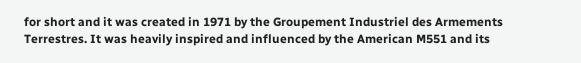for short and it was created in 1971 by the Groupement Industriel des Armements Terrestres. It was heavily inspired and influenced by the American M551 and its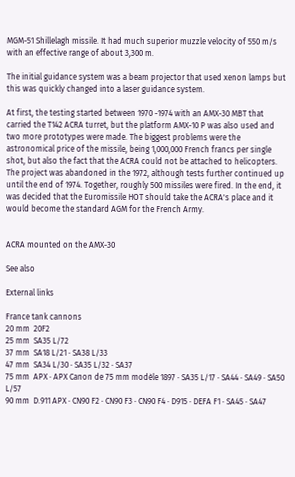MGM-51 Shillelagh missile. It had much superior muzzle velocity of 550 m/s with an effective range of about 3,300 m.

The initial guidance system was a beam projector that used xenon lamps but this was quickly changed into a laser guidance system.

At first, the testing started between 1970 -1974 with an AMX-30 MBT that carried the T142 ACRA turret, but the platform AMX-10 P was also used and two more prototypes were made. The biggest problems were the astronomical price of the missile, being 1,000,000 French francs per single shot, but also the fact that the ACRA could not be attached to helicopters. The project was abandoned in the 1972, although tests further continued up until the end of 1974. Together, roughly 500 missiles were fired. In the end, it was decided that the Euromissile HOT should take the ACRA's place and it would become the standard AGM for the French Army.


ACRA mounted on the AMX-30

See also

External links

France tank cannons
20 mm  20F2
25 mm  SA35 L/72
37 mm  SA18 L/21 · SA38 L/33
47 mm  SA34 L/30 · SA35 L/32 · SA37
75 mm  APX · APX Canon de 75 mm modèle 1897 · SA35 L/17 · SA44 · SA49 · SA50 L/57
90 mm  D.911 APX · CN90 F2 · CN90 F3 · CN90 F4 · D915 · DEFA F1 · SA45 · SA47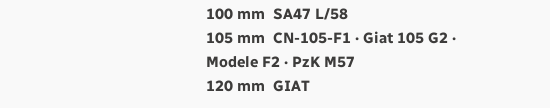100 mm  SA47 L/58
105 mm  CN-105-F1 · Giat 105 G2 · Modele F2 · PzK M57
120 mm  GIAT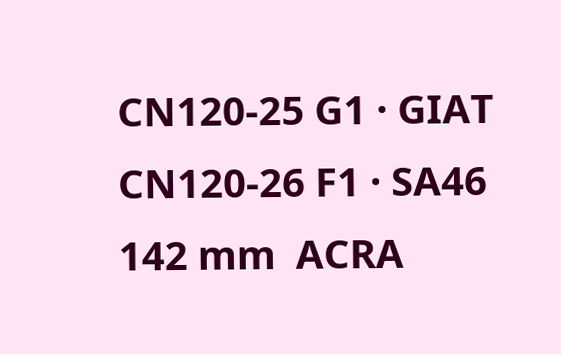CN120-25 G1 · GIAT CN120-26 F1 · SA46
142 mm  ACRA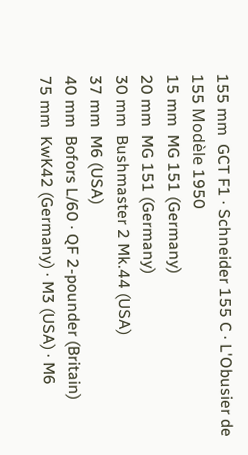155 mm  GCT F1 · Schneider 155 C · L'Obusier de 155 Modèle 1950
15 mm  MG 151 (Germany)
20 mm  MG 151 (Germany)
30 mm  Bushmaster 2 Mk.44 (USA)
37 mm  M6 (USA)
40 mm  Bofors L/60 · QF 2-pounder (Britain)
75 mm  KwK42 (Germany) · M3 (USA) · M6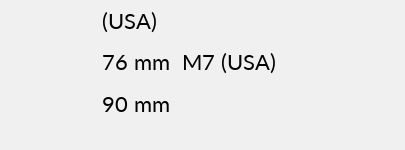(USA)
76 mm  M7 (USA)
90 mm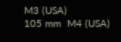M3 (USA)
105 mm  M4 (USA)